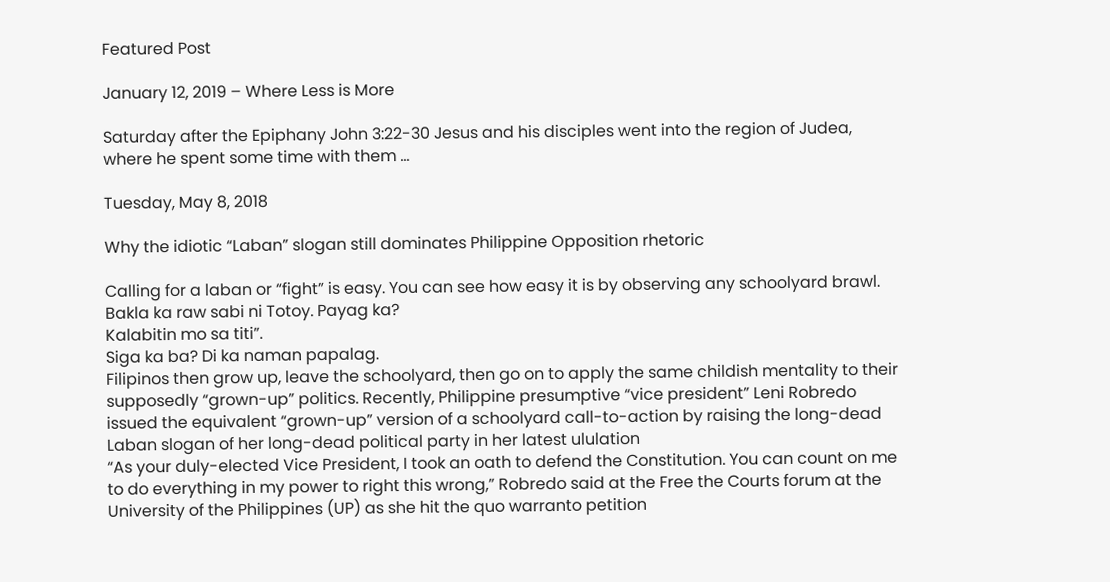Featured Post

January 12, 2019 – Where Less is More

Saturday after the Epiphany John 3:22-30 Jesus and his disciples went into the region of Judea, where he spent some time with them ...

Tuesday, May 8, 2018

Why the idiotic “Laban” slogan still dominates Philippine Opposition rhetoric

Calling for a laban or “fight” is easy. You can see how easy it is by observing any schoolyard brawl.
Bakla ka raw sabi ni Totoy. Payag ka?
Kalabitin mo sa titi”.
Siga ka ba? Di ka naman papalag.
Filipinos then grow up, leave the schoolyard, then go on to apply the same childish mentality to their supposedly “grown-up” politics. Recently, Philippine presumptive “vice president” Leni Robredo issued the equivalent “grown-up” version of a schoolyard call-to-action by raising the long-dead Laban slogan of her long-dead political party in her latest ululation
“As your duly-elected Vice President, I took an oath to defend the Constitution. You can count on me to do everything in my power to right this wrong,” Robredo said at the Free the Courts forum at the University of the Philippines (UP) as she hit the quo warranto petition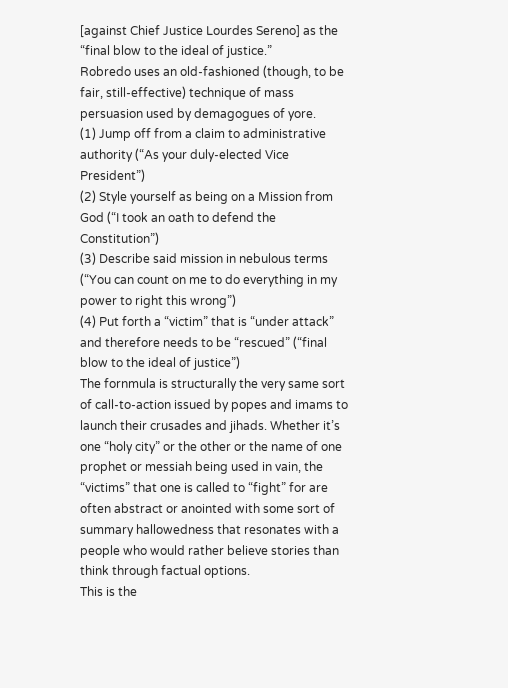[against Chief Justice Lourdes Sereno] as the “final blow to the ideal of justice.”
Robredo uses an old-fashioned (though, to be fair, still-effective) technique of mass persuasion used by demagogues of yore.
(1) Jump off from a claim to administrative authority (“As your duly-elected Vice President”)
(2) Style yourself as being on a Mission from God (“I took an oath to defend the Constitution”)
(3) Describe said mission in nebulous terms (“You can count on me to do everything in my power to right this wrong”)
(4) Put forth a “victim” that is “under attack” and therefore needs to be “rescued” (“final blow to the ideal of justice”)
The fornmula is structurally the very same sort of call-to-action issued by popes and imams to launch their crusades and jihads. Whether it’s one “holy city” or the other or the name of one prophet or messiah being used in vain, the “victims” that one is called to “fight” for are often abstract or anointed with some sort of summary hallowedness that resonates with a people who would rather believe stories than think through factual options.
This is the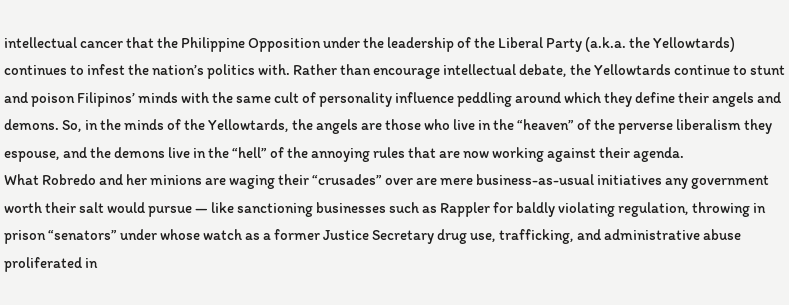intellectual cancer that the Philippine Opposition under the leadership of the Liberal Party (a.k.a. the Yellowtards) continues to infest the nation’s politics with. Rather than encourage intellectual debate, the Yellowtards continue to stunt and poison Filipinos’ minds with the same cult of personality influence peddling around which they define their angels and demons. So, in the minds of the Yellowtards, the angels are those who live in the “heaven” of the perverse liberalism they espouse, and the demons live in the “hell” of the annoying rules that are now working against their agenda.
What Robredo and her minions are waging their “crusades” over are mere business-as-usual initiatives any government worth their salt would pursue — like sanctioning businesses such as Rappler for baldly violating regulation, throwing in prison “senators” under whose watch as a former Justice Secretary drug use, trafficking, and administrative abuse proliferated in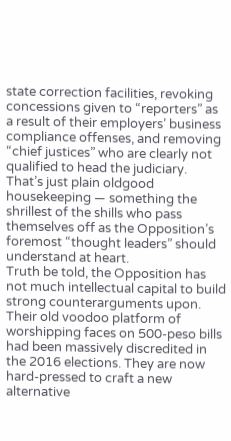state correction facilities, revoking concessions given to “reporters” as a result of their employers’ business compliance offenses, and removing “chief justices” who are clearly not qualified to head the judiciary. That’s just plain oldgood housekeeping — something the shrillest of the shills who pass themselves off as the Opposition’s foremost “thought leaders” should understand at heart.
Truth be told, the Opposition has not much intellectual capital to build strong counterarguments upon. Their old voodoo platform of worshipping faces on 500-peso bills had been massively discredited in the 2016 elections. They are now hard-pressed to craft a new alternative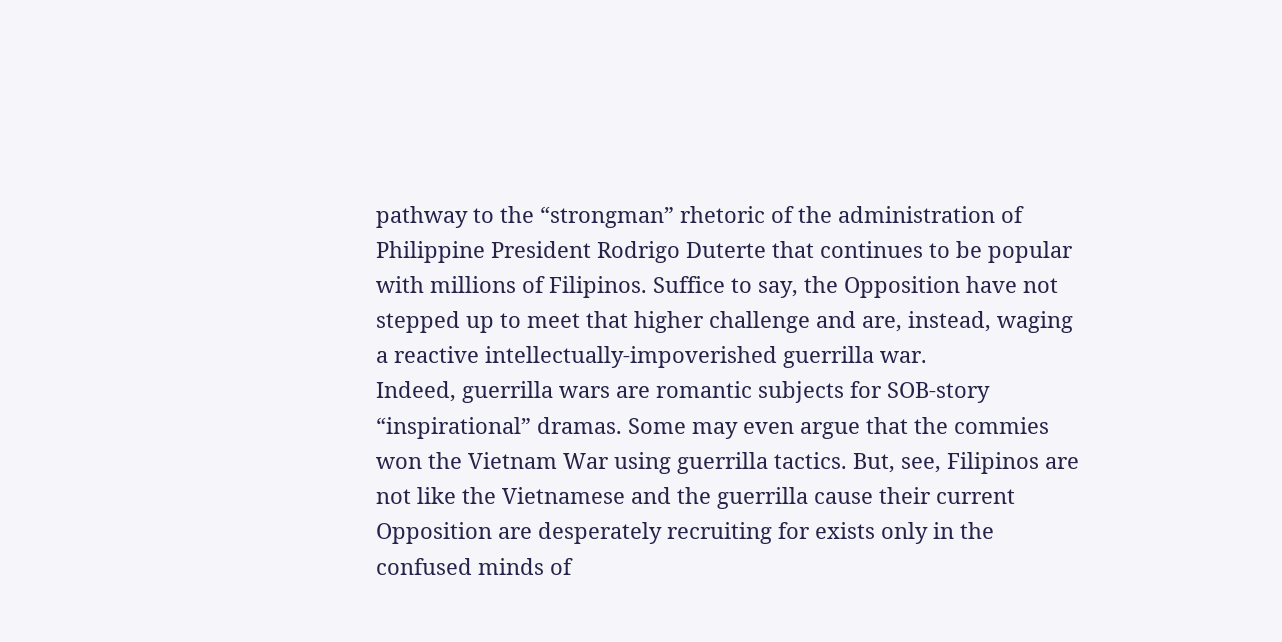pathway to the “strongman” rhetoric of the administration of Philippine President Rodrigo Duterte that continues to be popular with millions of Filipinos. Suffice to say, the Opposition have not stepped up to meet that higher challenge and are, instead, waging a reactive intellectually-impoverished guerrilla war.
Indeed, guerrilla wars are romantic subjects for SOB-story “inspirational” dramas. Some may even argue that the commies won the Vietnam War using guerrilla tactics. But, see, Filipinos are not like the Vietnamese and the guerrilla cause their current Opposition are desperately recruiting for exists only in the confused minds of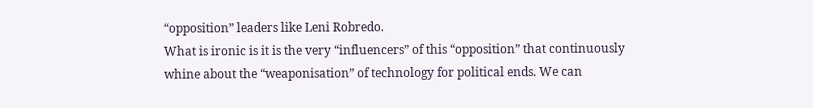“opposition” leaders like Leni Robredo.
What is ironic is it is the very “influencers” of this “opposition” that continuously whine about the “weaponisation” of technology for political ends. We can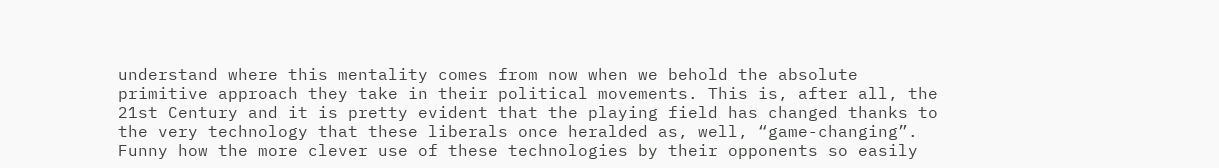understand where this mentality comes from now when we behold the absolute primitive approach they take in their political movements. This is, after all, the 21st Century and it is pretty evident that the playing field has changed thanks to the very technology that these liberals once heralded as, well, “game-changing”. Funny how the more clever use of these technologies by their opponents so easily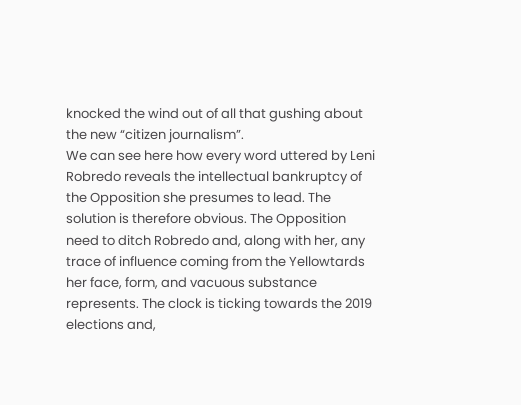knocked the wind out of all that gushing about the new “citizen journalism”.
We can see here how every word uttered by Leni Robredo reveals the intellectual bankruptcy of the Opposition she presumes to lead. The solution is therefore obvious. The Opposition need to ditch Robredo and, along with her, any trace of influence coming from the Yellowtards her face, form, and vacuous substance represents. The clock is ticking towards the 2019 elections and,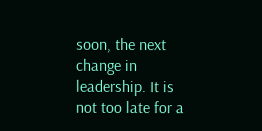soon, the next change in leadership. It is not too late for a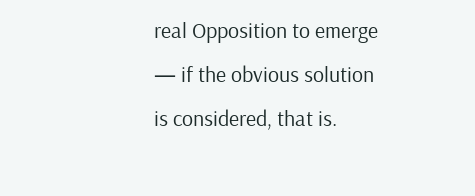real Opposition to emerge — if the obvious solution is considered, that is.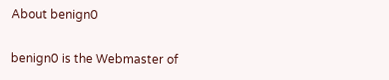About benign0

benign0 is the Webmaster of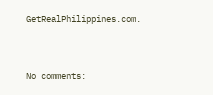GetRealPhilippines.com.


No comments: